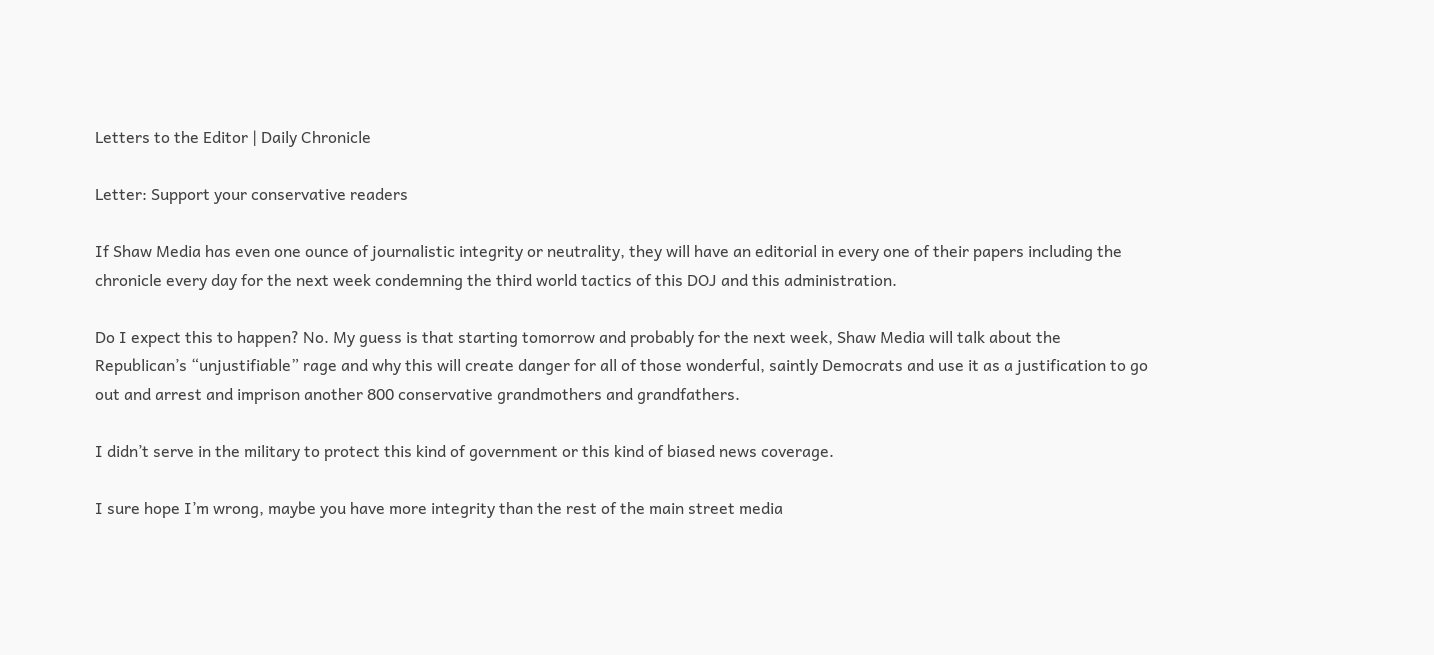Letters to the Editor | Daily Chronicle

Letter: Support your conservative readers

If Shaw Media has even one ounce of journalistic integrity or neutrality, they will have an editorial in every one of their papers including the chronicle every day for the next week condemning the third world tactics of this DOJ and this administration.

Do I expect this to happen? No. My guess is that starting tomorrow and probably for the next week, Shaw Media will talk about the Republican’s “unjustifiable” rage and why this will create danger for all of those wonderful, saintly Democrats and use it as a justification to go out and arrest and imprison another 800 conservative grandmothers and grandfathers.

I didn’t serve in the military to protect this kind of government or this kind of biased news coverage.

I sure hope I’m wrong, maybe you have more integrity than the rest of the main street media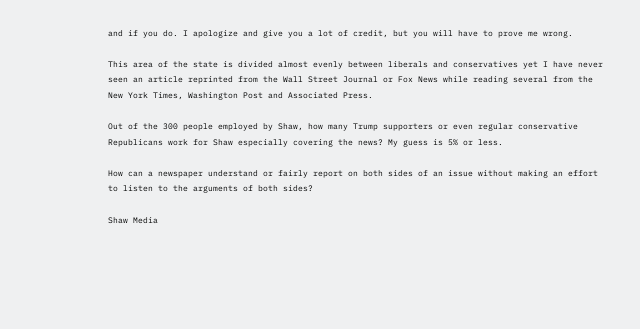and if you do. I apologize and give you a lot of credit, but you will have to prove me wrong.

This area of the state is divided almost evenly between liberals and conservatives yet I have never seen an article reprinted from the Wall Street Journal or Fox News while reading several from the New York Times, Washington Post and Associated Press.

Out of the 300 people employed by Shaw, how many Trump supporters or even regular conservative Republicans work for Shaw especially covering the news? My guess is 5% or less.

How can a newspaper understand or fairly report on both sides of an issue without making an effort to listen to the arguments of both sides?

Shaw Media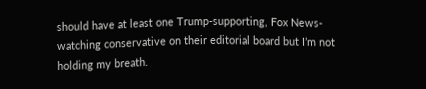should have at least one Trump-supporting, Fox News-watching conservative on their editorial board but I’m not holding my breath.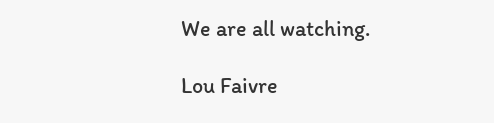We are all watching.

Lou Faivre